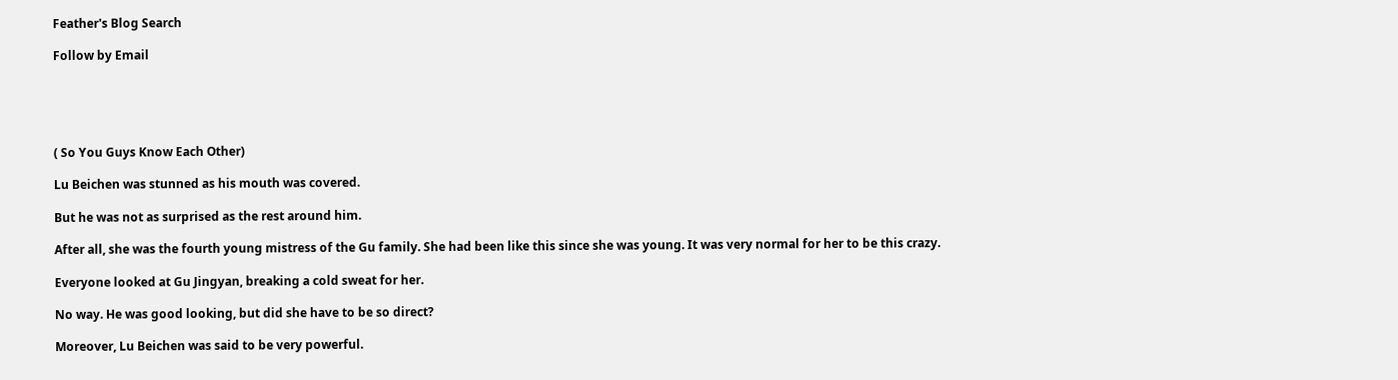Feather's Blog Search

Follow by Email





( So You Guys Know Each Other)

Lu Beichen was stunned as his mouth was covered.

But he was not as surprised as the rest around him.

After all, she was the fourth young mistress of the Gu family. She had been like this since she was young. It was very normal for her to be this crazy.

Everyone looked at Gu Jingyan, breaking a cold sweat for her.

No way. He was good looking, but did she have to be so direct?

Moreover, Lu Beichen was said to be very powerful.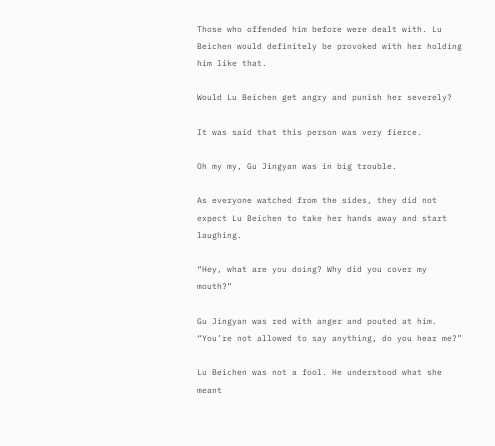Those who offended him before were dealt with. Lu Beichen would definitely be provoked with her holding him like that.

Would Lu Beichen get angry and punish her severely?

It was said that this person was very fierce.

Oh my my, Gu Jingyan was in big trouble.

As everyone watched from the sides, they did not expect Lu Beichen to take her hands away and start laughing.

“Hey, what are you doing? Why did you cover my mouth?”

Gu Jingyan was red with anger and pouted at him. “You’re not allowed to say anything, do you hear me?”

Lu Beichen was not a fool. He understood what she meant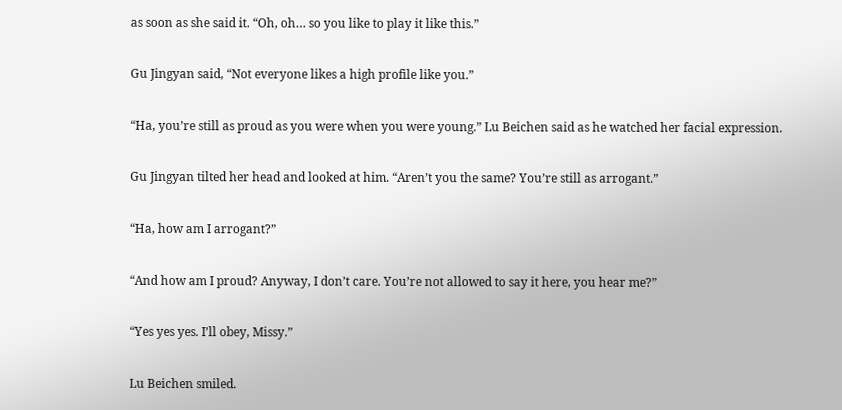as soon as she said it. “Oh, oh… so you like to play it like this.”

Gu Jingyan said, “Not everyone likes a high profile like you.”

“Ha, you’re still as proud as you were when you were young.” Lu Beichen said as he watched her facial expression.

Gu Jingyan tilted her head and looked at him. “Aren’t you the same? You’re still as arrogant.”

“Ha, how am I arrogant?”

“And how am I proud? Anyway, I don’t care. You’re not allowed to say it here, you hear me?”

“Yes yes yes. I’ll obey, Missy.”

Lu Beichen smiled.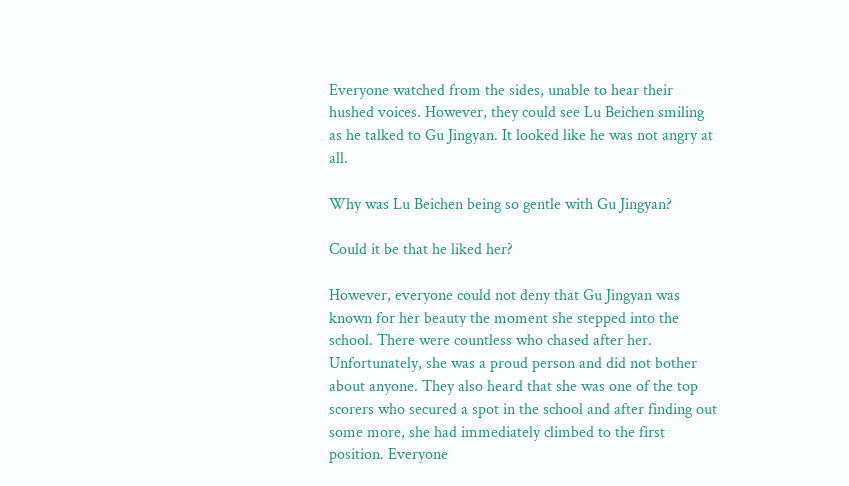Everyone watched from the sides, unable to hear their hushed voices. However, they could see Lu Beichen smiling as he talked to Gu Jingyan. It looked like he was not angry at all.

Why was Lu Beichen being so gentle with Gu Jingyan?

Could it be that he liked her?

However, everyone could not deny that Gu Jingyan was known for her beauty the moment she stepped into the school. There were countless who chased after her. Unfortunately, she was a proud person and did not bother about anyone. They also heard that she was one of the top scorers who secured a spot in the school and after finding out some more, she had immediately climbed to the first position. Everyone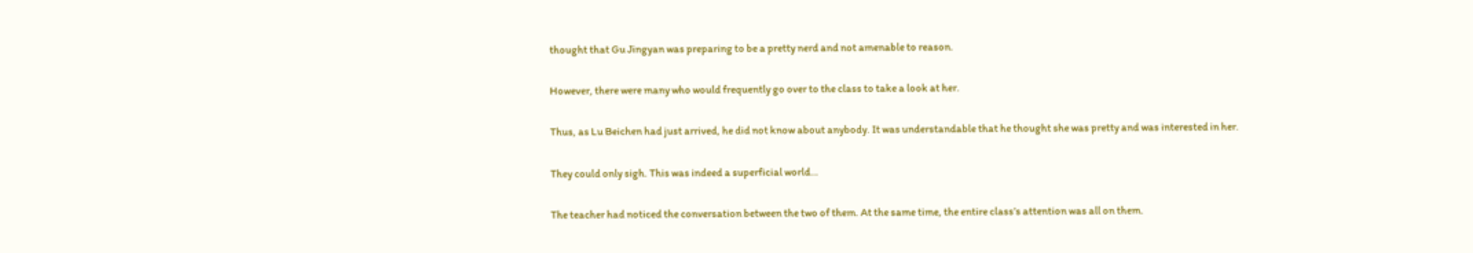thought that Gu Jingyan was preparing to be a pretty nerd and not amenable to reason.

However, there were many who would frequently go over to the class to take a look at her.

Thus, as Lu Beichen had just arrived, he did not know about anybody. It was understandable that he thought she was pretty and was interested in her.

They could only sigh. This was indeed a superficial world…

The teacher had noticed the conversation between the two of them. At the same time, the entire class’s attention was all on them.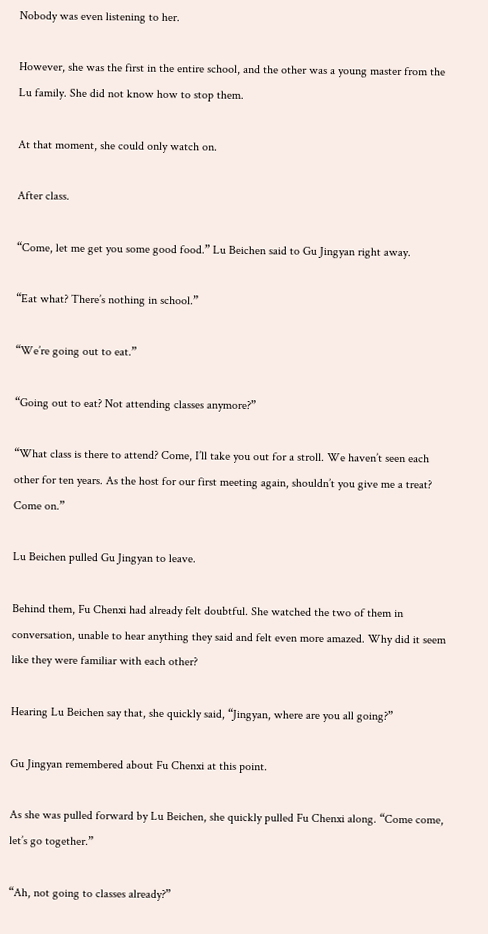Nobody was even listening to her.

However, she was the first in the entire school, and the other was a young master from the Lu family. She did not know how to stop them.

At that moment, she could only watch on.

After class.

“Come, let me get you some good food.” Lu Beichen said to Gu Jingyan right away.

“Eat what? There’s nothing in school.”

“We’re going out to eat.”

“Going out to eat? Not attending classes anymore?”

“What class is there to attend? Come, I’ll take you out for a stroll. We haven’t seen each other for ten years. As the host for our first meeting again, shouldn’t you give me a treat? Come on.”

Lu Beichen pulled Gu Jingyan to leave.

Behind them, Fu Chenxi had already felt doubtful. She watched the two of them in conversation, unable to hear anything they said and felt even more amazed. Why did it seem like they were familiar with each other?

Hearing Lu Beichen say that, she quickly said, “Jingyan, where are you all going?”

Gu Jingyan remembered about Fu Chenxi at this point.

As she was pulled forward by Lu Beichen, she quickly pulled Fu Chenxi along. “Come come, let’s go together.”

“Ah, not going to classes already?”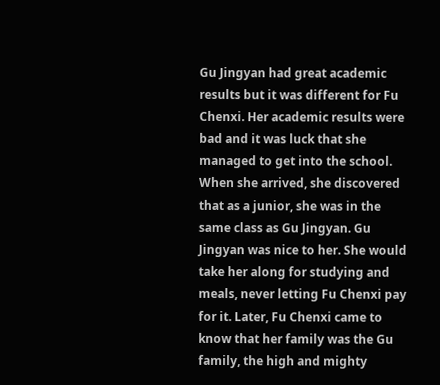Gu Jingyan had great academic results but it was different for Fu Chenxi. Her academic results were bad and it was luck that she managed to get into the school. When she arrived, she discovered that as a junior, she was in the same class as Gu Jingyan. Gu Jingyan was nice to her. She would take her along for studying and meals, never letting Fu Chenxi pay for it. Later, Fu Chenxi came to know that her family was the Gu family, the high and mighty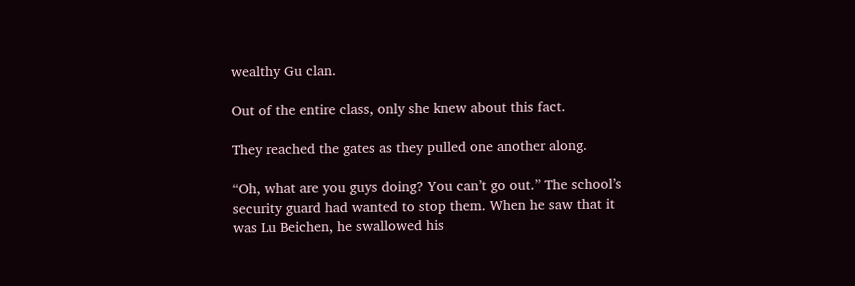wealthy Gu clan.

Out of the entire class, only she knew about this fact.

They reached the gates as they pulled one another along.

“Oh, what are you guys doing? You can’t go out.” The school’s security guard had wanted to stop them. When he saw that it was Lu Beichen, he swallowed his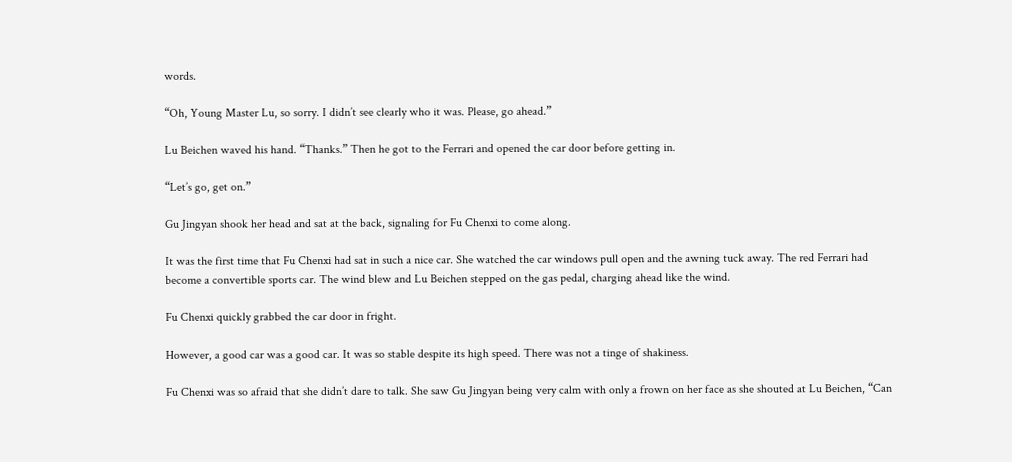words.

“Oh, Young Master Lu, so sorry. I didn’t see clearly who it was. Please, go ahead.”

Lu Beichen waved his hand. “Thanks.” Then he got to the Ferrari and opened the car door before getting in.

“Let’s go, get on.”

Gu Jingyan shook her head and sat at the back, signaling for Fu Chenxi to come along.

It was the first time that Fu Chenxi had sat in such a nice car. She watched the car windows pull open and the awning tuck away. The red Ferrari had become a convertible sports car. The wind blew and Lu Beichen stepped on the gas pedal, charging ahead like the wind.

Fu Chenxi quickly grabbed the car door in fright.

However, a good car was a good car. It was so stable despite its high speed. There was not a tinge of shakiness.

Fu Chenxi was so afraid that she didn’t dare to talk. She saw Gu Jingyan being very calm with only a frown on her face as she shouted at Lu Beichen, “Can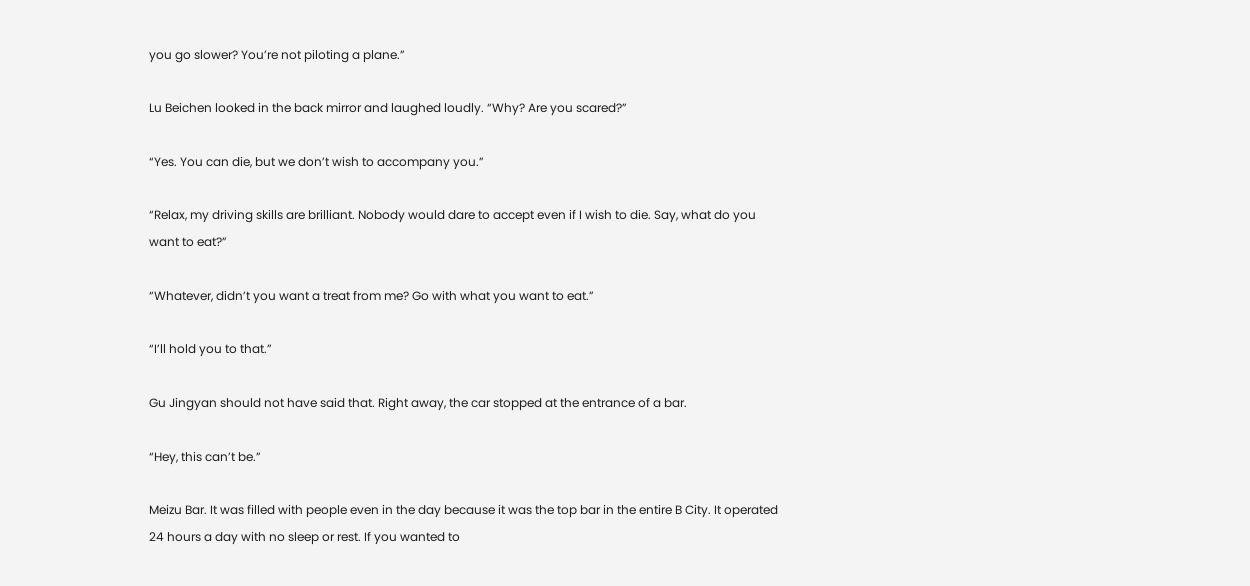you go slower? You’re not piloting a plane.”

Lu Beichen looked in the back mirror and laughed loudly. “Why? Are you scared?”

“Yes. You can die, but we don’t wish to accompany you.”

“Relax, my driving skills are brilliant. Nobody would dare to accept even if I wish to die. Say, what do you want to eat?”

“Whatever, didn’t you want a treat from me? Go with what you want to eat.”

“I’ll hold you to that.”

Gu Jingyan should not have said that. Right away, the car stopped at the entrance of a bar.

“Hey, this can’t be.”

Meizu Bar. It was filled with people even in the day because it was the top bar in the entire B City. It operated 24 hours a day with no sleep or rest. If you wanted to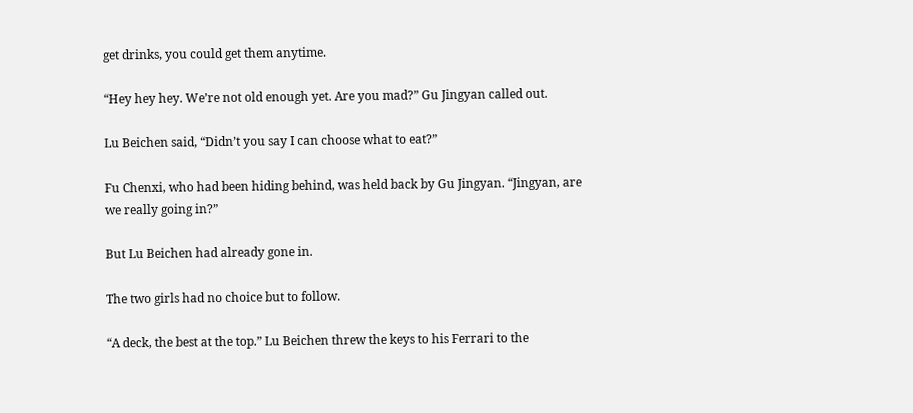get drinks, you could get them anytime.

“Hey hey hey. We’re not old enough yet. Are you mad?” Gu Jingyan called out.

Lu Beichen said, “Didn’t you say I can choose what to eat?”

Fu Chenxi, who had been hiding behind, was held back by Gu Jingyan. “Jingyan, are we really going in?”

But Lu Beichen had already gone in.

The two girls had no choice but to follow.

“A deck, the best at the top.” Lu Beichen threw the keys to his Ferrari to the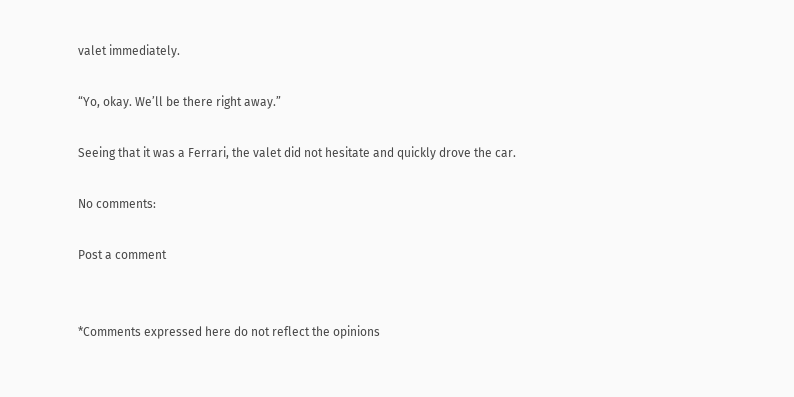valet immediately.

“Yo, okay. We’ll be there right away.”

Seeing that it was a Ferrari, the valet did not hesitate and quickly drove the car.

No comments:

Post a comment


*Comments expressed here do not reflect the opinions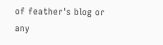of feather's blog or any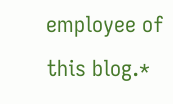employee of this blog.*